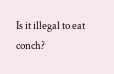Is it illegal to eat conch?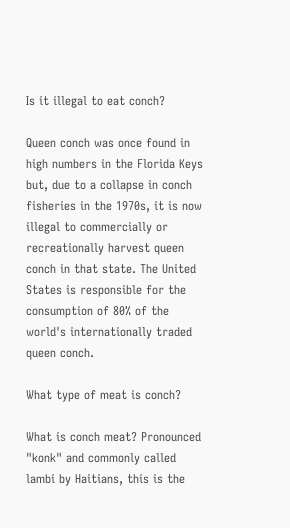Is it illegal to eat conch?

Queen conch was once found in high numbers in the Florida Keys but, due to a collapse in conch fisheries in the 1970s, it is now illegal to commercially or recreationally harvest queen conch in that state. The United States is responsible for the consumption of 80% of the world's internationally traded queen conch.

What type of meat is conch?

What is conch meat? Pronounced "konk" and commonly called lambi by Haitians, this is the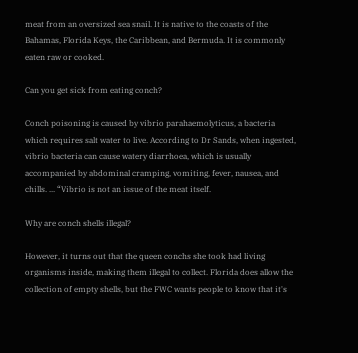meat from an oversized sea snail. It is native to the coasts of the Bahamas, Florida Keys, the Caribbean, and Bermuda. It is commonly eaten raw or cooked.

Can you get sick from eating conch?

Conch poisoning is caused by vibrio parahaemolyticus, a bacteria which requires salt water to live. According to Dr Sands, when ingested, vibrio bacteria can cause watery diarrhoea, which is usually accompanied by abdominal cramping, vomiting, fever, nausea, and chills. ... “Vibrio is not an issue of the meat itself.

Why are conch shells illegal?

However, it turns out that the queen conchs she took had living organisms inside, making them illegal to collect. Florida does allow the collection of empty shells, but the FWC wants people to know that it's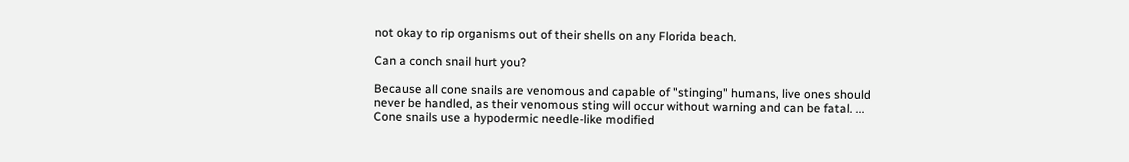not okay to rip organisms out of their shells on any Florida beach.

Can a conch snail hurt you?

Because all cone snails are venomous and capable of "stinging" humans, live ones should never be handled, as their venomous sting will occur without warning and can be fatal. ... Cone snails use a hypodermic needle-like modified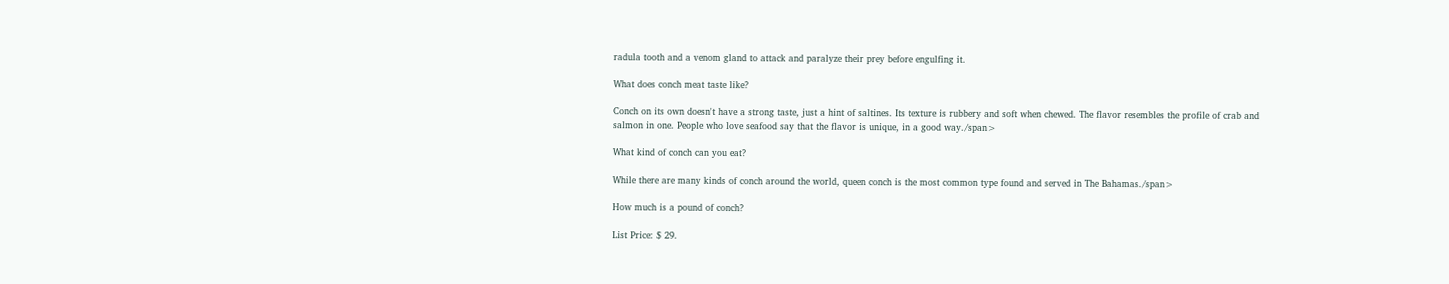radula tooth and a venom gland to attack and paralyze their prey before engulfing it.

What does conch meat taste like?

Conch on its own doesn't have a strong taste, just a hint of saltines. Its texture is rubbery and soft when chewed. The flavor resembles the profile of crab and salmon in one. People who love seafood say that the flavor is unique, in a good way./span>

What kind of conch can you eat?

While there are many kinds of conch around the world, queen conch is the most common type found and served in The Bahamas./span>

How much is a pound of conch?

List Price: $ 29.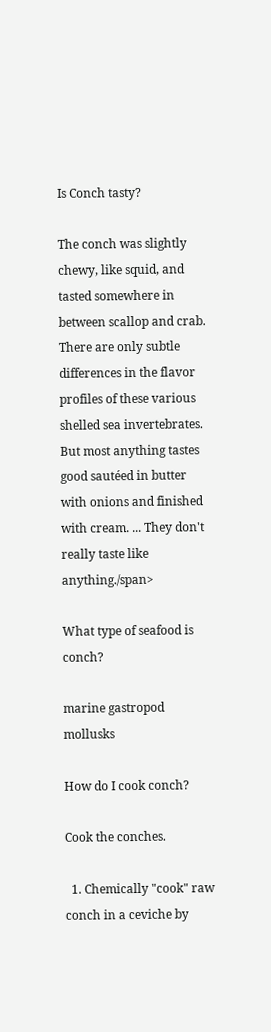Is Conch tasty?

The conch was slightly chewy, like squid, and tasted somewhere in between scallop and crab. There are only subtle differences in the flavor profiles of these various shelled sea invertebrates. But most anything tastes good sautéed in butter with onions and finished with cream. ... They don't really taste like anything./span>

What type of seafood is conch?

marine gastropod mollusks

How do I cook conch?

Cook the conches.

  1. Chemically "cook" raw conch in a ceviche by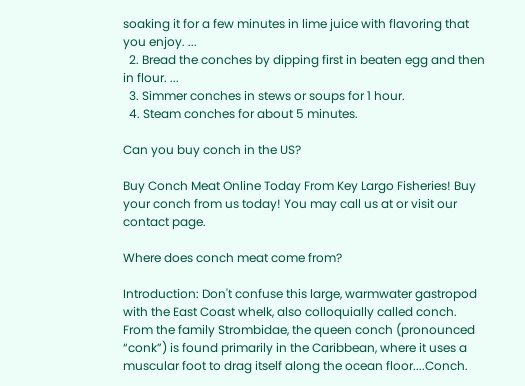soaking it for a few minutes in lime juice with flavoring that you enjoy. ...
  2. Bread the conches by dipping first in beaten egg and then in flour. ...
  3. Simmer conches in stews or soups for 1 hour.
  4. Steam conches for about 5 minutes.

Can you buy conch in the US?

Buy Conch Meat Online Today From Key Largo Fisheries! Buy your conch from us today! You may call us at or visit our contact page.

Where does conch meat come from?

Introduction: Don't confuse this large, warmwater gastropod with the East Coast whelk, also colloquially called conch. From the family Strombidae, the queen conch (pronounced “conk”) is found primarily in the Caribbean, where it uses a muscular foot to drag itself along the ocean floor....Conch.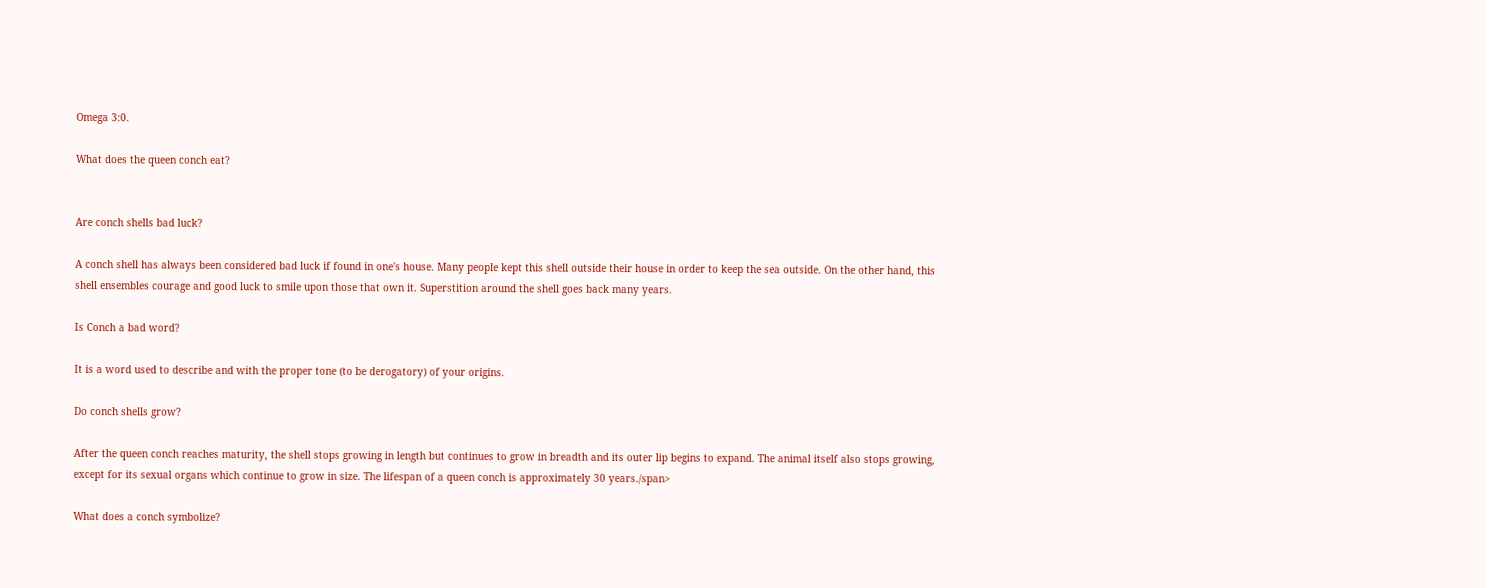Omega 3:0.

What does the queen conch eat?


Are conch shells bad luck?

A conch shell has always been considered bad luck if found in one's house. Many people kept this shell outside their house in order to keep the sea outside. On the other hand, this shell ensembles courage and good luck to smile upon those that own it. Superstition around the shell goes back many years.

Is Conch a bad word?

It is a word used to describe and with the proper tone (to be derogatory) of your origins.

Do conch shells grow?

After the queen conch reaches maturity, the shell stops growing in length but continues to grow in breadth and its outer lip begins to expand. The animal itself also stops growing, except for its sexual organs which continue to grow in size. The lifespan of a queen conch is approximately 30 years./span>

What does a conch symbolize?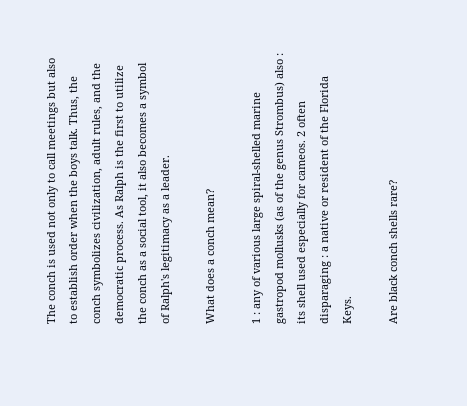The conch is used not only to call meetings but also to establish order when the boys talk. Thus, the conch symbolizes civilization, adult rules, and the democratic process. As Ralph is the first to utilize the conch as a social tool, it also becomes a symbol of Ralph's legitimacy as a leader.

What does a conch mean?

1 : any of various large spiral-shelled marine gastropod mollusks (as of the genus Strombus) also : its shell used especially for cameos. 2 often disparaging : a native or resident of the Florida Keys.

Are black conch shells rare?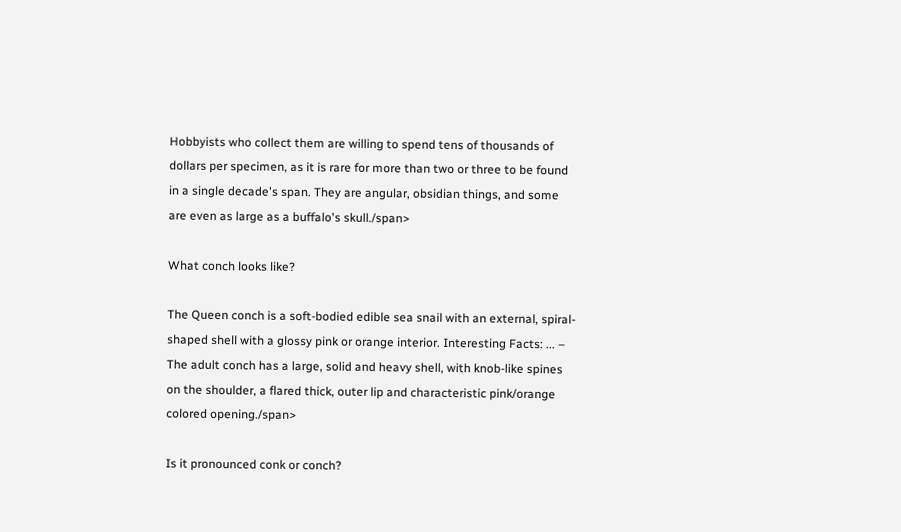Hobbyists who collect them are willing to spend tens of thousands of dollars per specimen, as it is rare for more than two or three to be found in a single decade's span. They are angular, obsidian things, and some are even as large as a buffalo's skull./span>

What conch looks like?

The Queen conch is a soft-bodied edible sea snail with an external, spiral-shaped shell with a glossy pink or orange interior. Interesting Facts: ... – The adult conch has a large, solid and heavy shell, with knob-like spines on the shoulder, a flared thick, outer lip and characteristic pink/orange colored opening./span>

Is it pronounced conk or conch?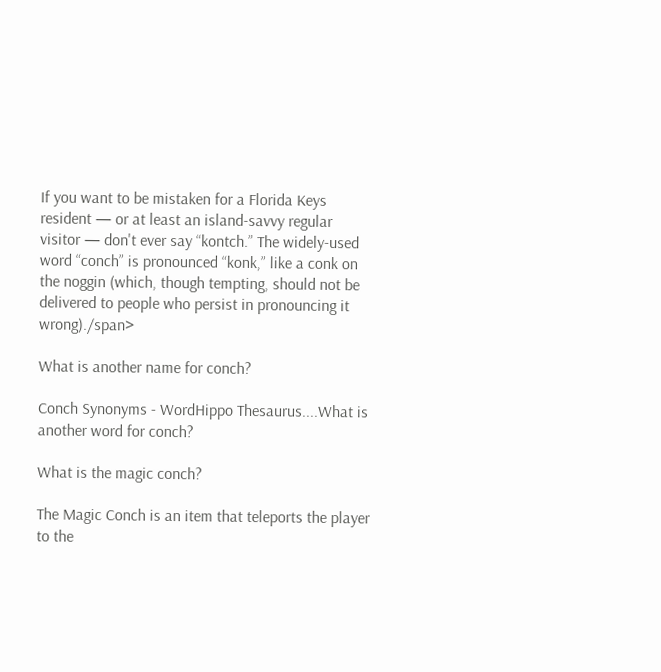If you want to be mistaken for a Florida Keys resident — or at least an island-savvy regular visitor — don't ever say “kontch.” The widely-used word “conch” is pronounced “konk,” like a conk on the noggin (which, though tempting, should not be delivered to people who persist in pronouncing it wrong)./span>

What is another name for conch?

Conch Synonyms - WordHippo Thesaurus....What is another word for conch?

What is the magic conch?

The Magic Conch is an item that teleports the player to the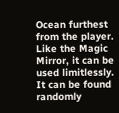Ocean furthest from the player. Like the Magic Mirror, it can be used limitlessly. It can be found randomly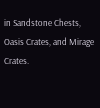in Sandstone Chests, Oasis Crates, and Mirage Crates.